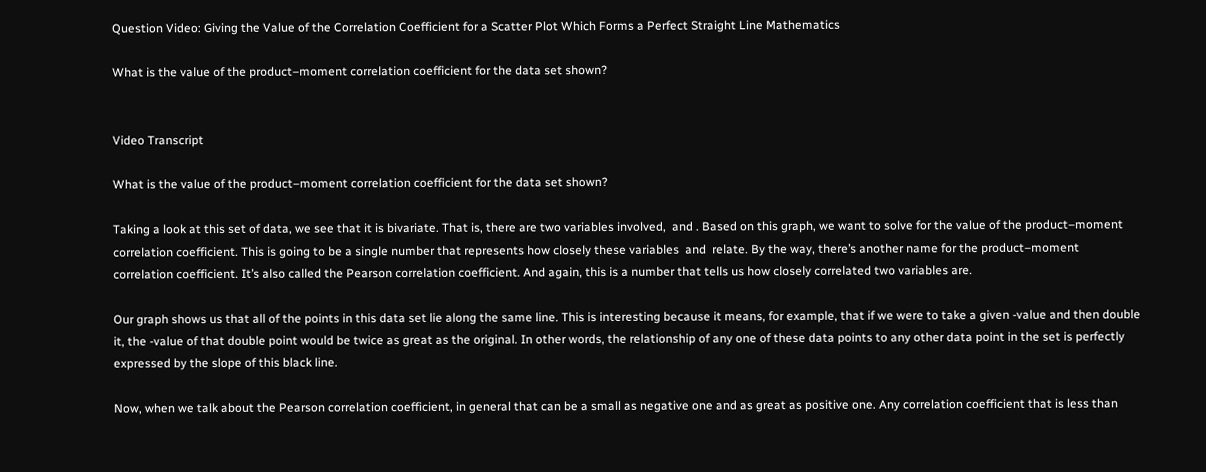Question Video: Giving the Value of the Correlation Coefficient for a Scatter Plot Which Forms a Perfect Straight Line Mathematics

What is the value of the product–moment correlation coefficient for the data set shown?


Video Transcript

What is the value of the product–moment correlation coefficient for the data set shown?

Taking a look at this set of data, we see that it is bivariate. That is, there are two variables involved,  and . Based on this graph, we want to solve for the value of the product–moment correlation coefficient. This is going to be a single number that represents how closely these variables  and  relate. By the way, there’s another name for the product–moment correlation coefficient. It’s also called the Pearson correlation coefficient. And again, this is a number that tells us how closely correlated two variables are.

Our graph shows us that all of the points in this data set lie along the same line. This is interesting because it means, for example, that if we were to take a given -value and then double it, the -value of that double point would be twice as great as the original. In other words, the relationship of any one of these data points to any other data point in the set is perfectly expressed by the slope of this black line.

Now, when we talk about the Pearson correlation coefficient, in general that can be a small as negative one and as great as positive one. Any correlation coefficient that is less than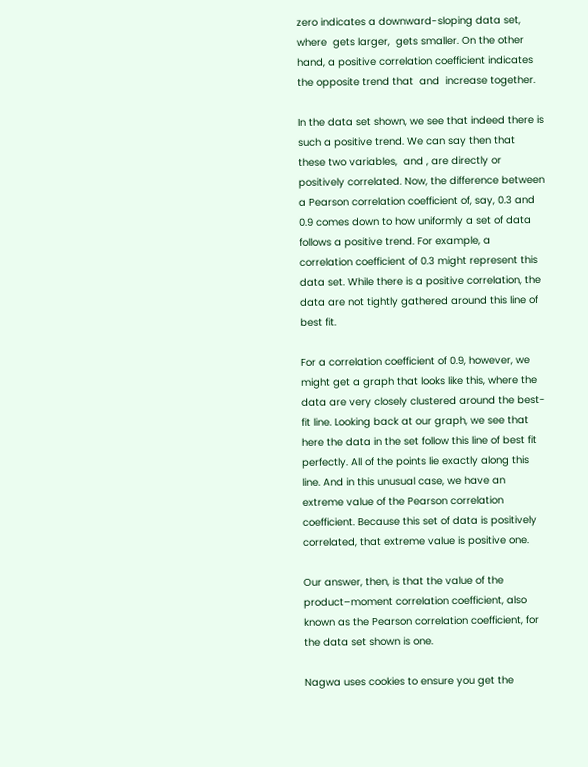zero indicates a downward-sloping data set, where  gets larger,  gets smaller. On the other hand, a positive correlation coefficient indicates the opposite trend that  and  increase together.

In the data set shown, we see that indeed there is such a positive trend. We can say then that these two variables,  and , are directly or positively correlated. Now, the difference between a Pearson correlation coefficient of, say, 0.3 and 0.9 comes down to how uniformly a set of data follows a positive trend. For example, a correlation coefficient of 0.3 might represent this data set. While there is a positive correlation, the data are not tightly gathered around this line of best fit.

For a correlation coefficient of 0.9, however, we might get a graph that looks like this, where the data are very closely clustered around the best-fit line. Looking back at our graph, we see that here the data in the set follow this line of best fit perfectly. All of the points lie exactly along this line. And in this unusual case, we have an extreme value of the Pearson correlation coefficient. Because this set of data is positively correlated, that extreme value is positive one.

Our answer, then, is that the value of the product–moment correlation coefficient, also known as the Pearson correlation coefficient, for the data set shown is one.

Nagwa uses cookies to ensure you get the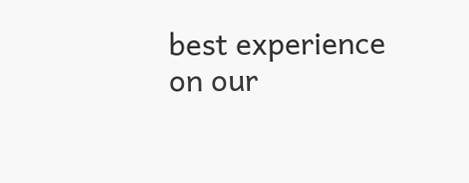best experience on our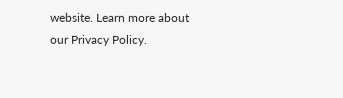website. Learn more about our Privacy Policy.